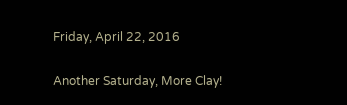Friday, April 22, 2016

Another Saturday, More Clay!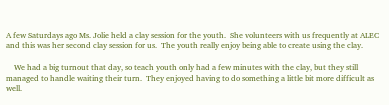A few Saturdays ago Ms. Jolie held a clay session for the youth.  She volunteers with us frequently at ALEC and this was her second clay session for us.  The youth really enjoy being able to create using the clay.

    We had a big turnout that day, so teach youth only had a few minutes with the clay, but they still managed to handle waiting their turn.  They enjoyed having to do something a little bit more difficult as well.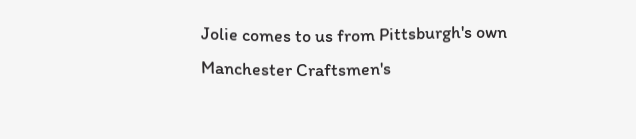Jolie comes to us from Pittsburgh's own Manchester Craftsmen's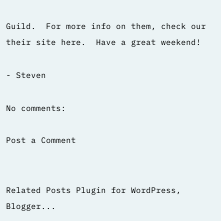Guild.  For more info on them, check our their site here.  Have a great weekend!

- Steven

No comments:

Post a Comment


Related Posts Plugin for WordPress, Blogger...